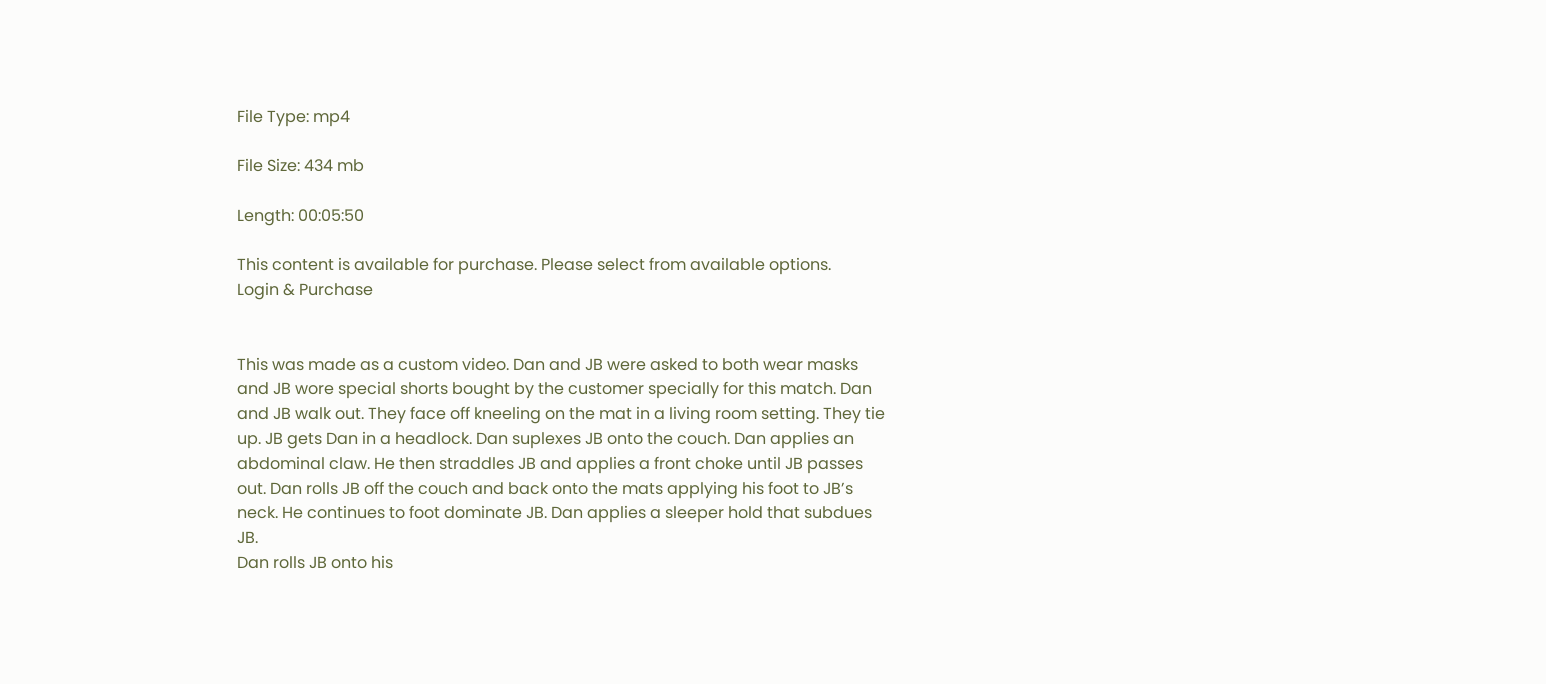File Type: mp4

File Size: 434 mb

Length: 00:05:50

This content is available for purchase. Please select from available options.
Login & Purchase


This was made as a custom video. Dan and JB were asked to both wear masks and JB wore special shorts bought by the customer specially for this match. Dan and JB walk out. They face off kneeling on the mat in a living room setting. They tie up. JB gets Dan in a headlock. Dan suplexes JB onto the couch. Dan applies an abdominal claw. He then straddles JB and applies a front choke until JB passes out. Dan rolls JB off the couch and back onto the mats applying his foot to JB’s neck. He continues to foot dominate JB. Dan applies a sleeper hold that subdues JB.
Dan rolls JB onto his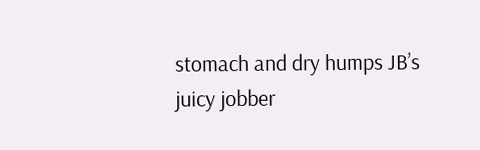stomach and dry humps JB’s juicy jobber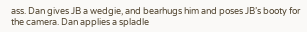ass. Dan gives JB a wedgie, and bearhugs him and poses JB’s booty for the camera. Dan applies a spladle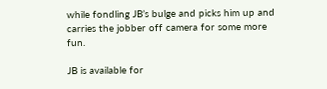while fondling JB’s bulge and picks him up and carries the jobber off camera for some more fun.

JB is available for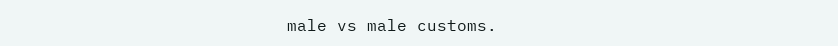male vs male customs.